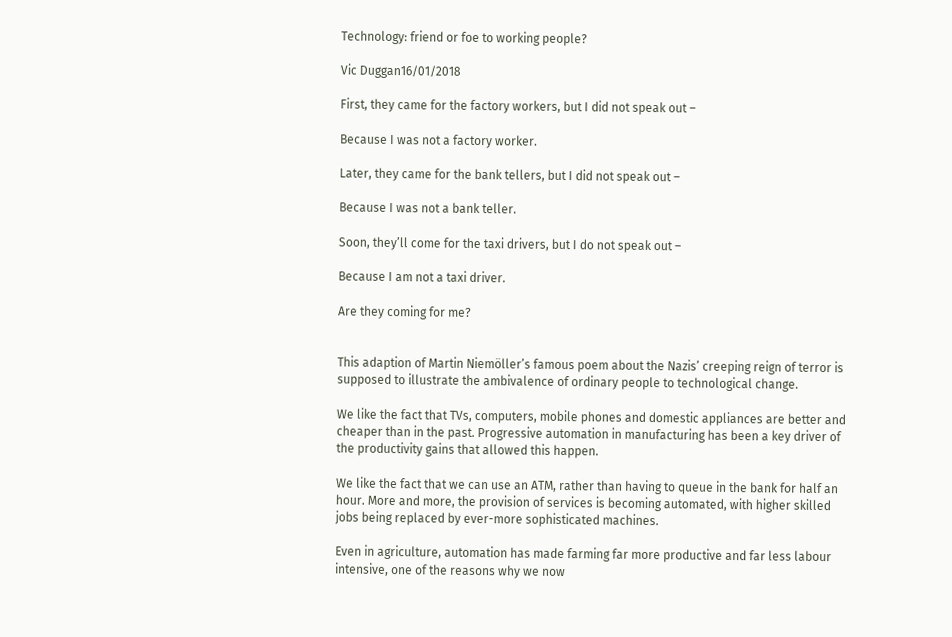Technology: friend or foe to working people?

Vic Duggan16/01/2018

First, they came for the factory workers, but I did not speak out –

Because I was not a factory worker.

Later, they came for the bank tellers, but I did not speak out –

Because I was not a bank teller.

Soon, they’ll come for the taxi drivers, but I do not speak out –

Because I am not a taxi driver.

Are they coming for me?


This adaption of Martin Niemöller’s famous poem about the Nazis’ creeping reign of terror is supposed to illustrate the ambivalence of ordinary people to technological change.

We like the fact that TVs, computers, mobile phones and domestic appliances are better and cheaper than in the past. Progressive automation in manufacturing has been a key driver of the productivity gains that allowed this happen.

We like the fact that we can use an ATM, rather than having to queue in the bank for half an hour. More and more, the provision of services is becoming automated, with higher skilled jobs being replaced by ever-more sophisticated machines.

Even in agriculture, automation has made farming far more productive and far less labour intensive, one of the reasons why we now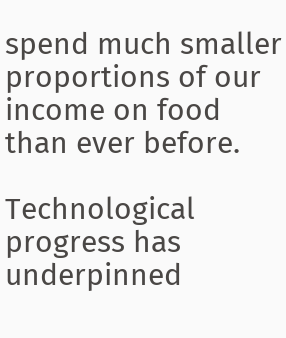spend much smaller proportions of our income on food than ever before.

Technological progress has underpinned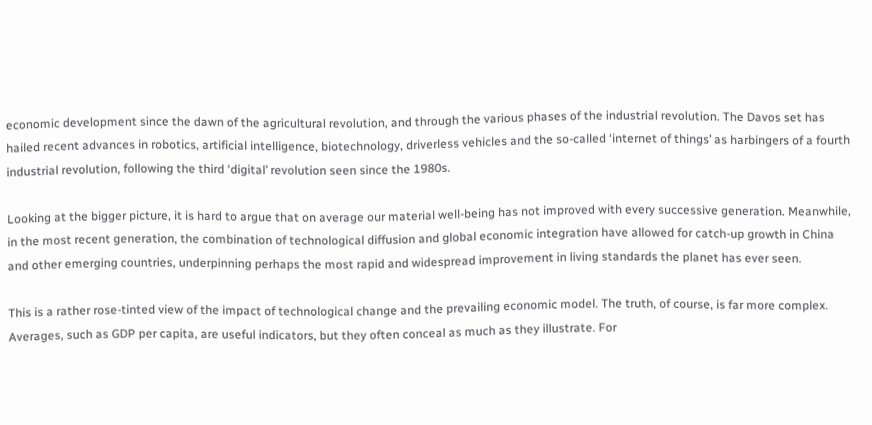economic development since the dawn of the agricultural revolution, and through the various phases of the industrial revolution. The Davos set has hailed recent advances in robotics, artificial intelligence, biotechnology, driverless vehicles and the so-called ‘internet of things’ as harbingers of a fourth industrial revolution, following the third ‘digital’ revolution seen since the 1980s.

Looking at the bigger picture, it is hard to argue that on average our material well-being has not improved with every successive generation. Meanwhile, in the most recent generation, the combination of technological diffusion and global economic integration have allowed for catch-up growth in China and other emerging countries, underpinning perhaps the most rapid and widespread improvement in living standards the planet has ever seen.

This is a rather rose-tinted view of the impact of technological change and the prevailing economic model. The truth, of course, is far more complex. Averages, such as GDP per capita, are useful indicators, but they often conceal as much as they illustrate. For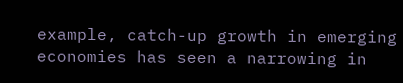example, catch-up growth in emerging economies has seen a narrowing in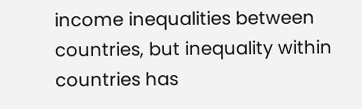income inequalities between countries, but inequality within countries has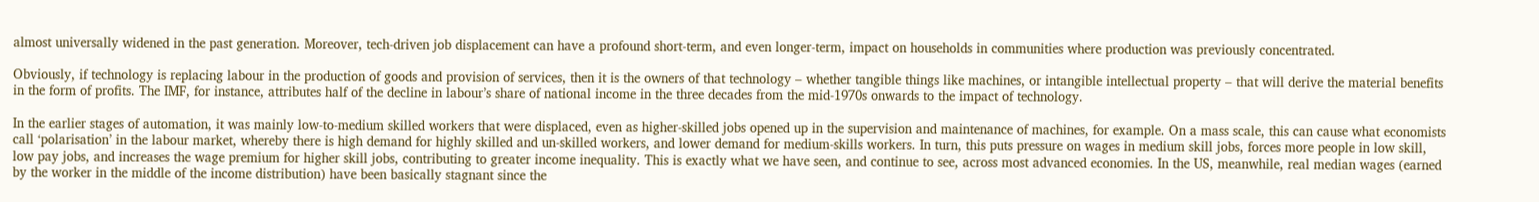almost universally widened in the past generation. Moreover, tech-driven job displacement can have a profound short-term, and even longer-term, impact on households in communities where production was previously concentrated.

Obviously, if technology is replacing labour in the production of goods and provision of services, then it is the owners of that technology – whether tangible things like machines, or intangible intellectual property – that will derive the material benefits in the form of profits. The IMF, for instance, attributes half of the decline in labour’s share of national income in the three decades from the mid-1970s onwards to the impact of technology.

In the earlier stages of automation, it was mainly low-to-medium skilled workers that were displaced, even as higher-skilled jobs opened up in the supervision and maintenance of machines, for example. On a mass scale, this can cause what economists call ‘polarisation’ in the labour market, whereby there is high demand for highly skilled and un-skilled workers, and lower demand for medium-skills workers. In turn, this puts pressure on wages in medium skill jobs, forces more people in low skill, low pay jobs, and increases the wage premium for higher skill jobs, contributing to greater income inequality. This is exactly what we have seen, and continue to see, across most advanced economies. In the US, meanwhile, real median wages (earned by the worker in the middle of the income distribution) have been basically stagnant since the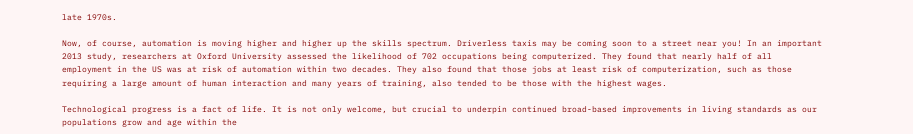late 1970s.

Now, of course, automation is moving higher and higher up the skills spectrum. Driverless taxis may be coming soon to a street near you! In an important 2013 study, researchers at Oxford University assessed the likelihood of 702 occupations being computerized. They found that nearly half of all employment in the US was at risk of automation within two decades. They also found that those jobs at least risk of computerization, such as those requiring a large amount of human interaction and many years of training, also tended to be those with the highest wages.

Technological progress is a fact of life. It is not only welcome, but crucial to underpin continued broad-based improvements in living standards as our populations grow and age within the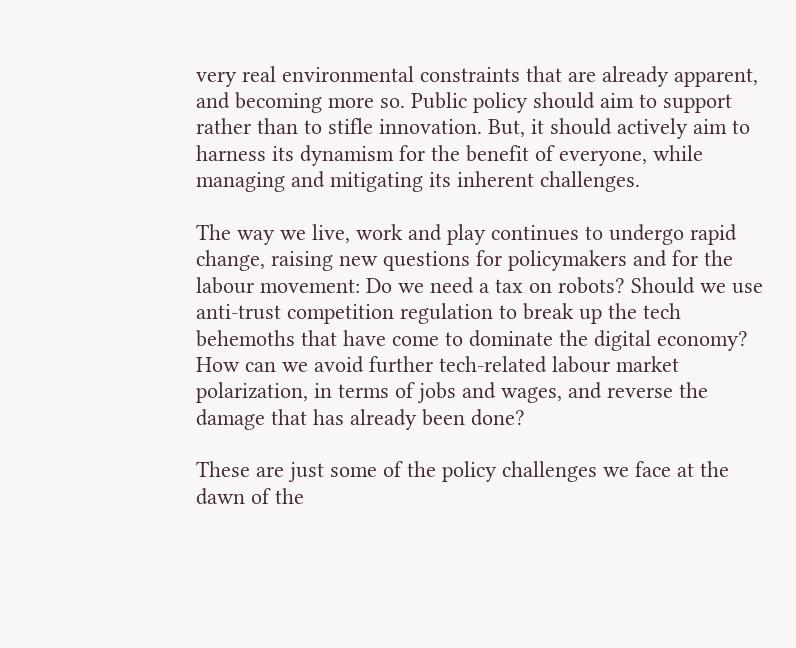very real environmental constraints that are already apparent, and becoming more so. Public policy should aim to support rather than to stifle innovation. But, it should actively aim to harness its dynamism for the benefit of everyone, while managing and mitigating its inherent challenges.

The way we live, work and play continues to undergo rapid change, raising new questions for policymakers and for the labour movement: Do we need a tax on robots? Should we use anti-trust competition regulation to break up the tech behemoths that have come to dominate the digital economy? How can we avoid further tech-related labour market polarization, in terms of jobs and wages, and reverse the damage that has already been done?

These are just some of the policy challenges we face at the dawn of the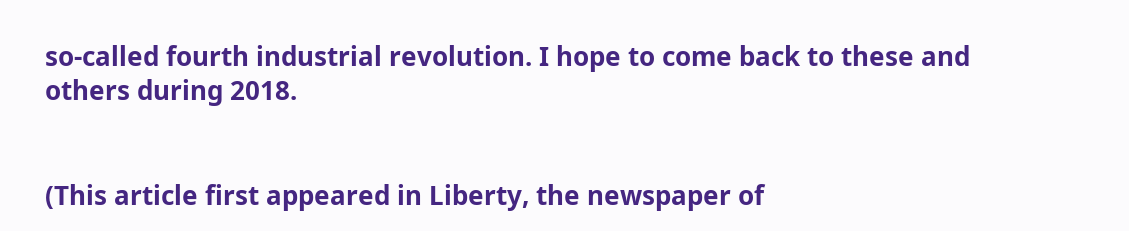so-called fourth industrial revolution. I hope to come back to these and others during 2018.


(This article first appeared in Liberty, the newspaper of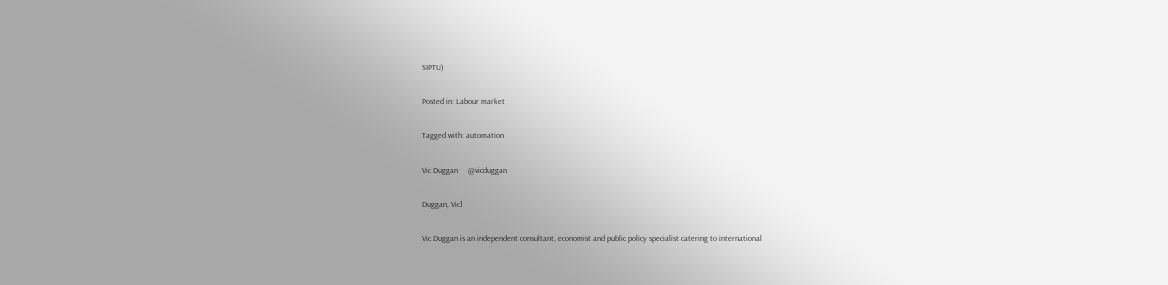SIPTU)

Posted in: Labour market

Tagged with: automation

Vic Duggan     @vicduggan

Duggan, Vic]

Vic Duggan is an independent consultant, economist and public policy specialist catering to international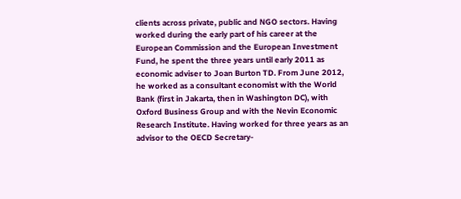clients across private, public and NGO sectors. Having worked during the early part of his career at the European Commission and the European Investment Fund, he spent the three years until early 2011 as economic adviser to Joan Burton TD. From June 2012, he worked as a consultant economist with the World Bank (first in Jakarta, then in Washington DC), with Oxford Business Group and with the Nevin Economic Research Institute. Having worked for three years as an advisor to the OECD Secretary-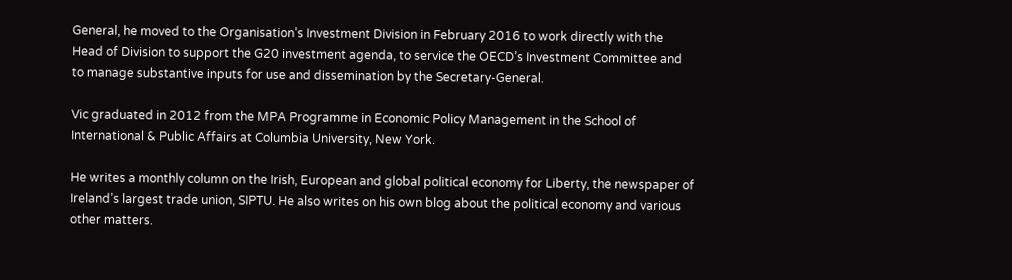General, he moved to the Organisation’s Investment Division in February 2016 to work directly with the Head of Division to support the G20 investment agenda, to service the OECD’s Investment Committee and to manage substantive inputs for use and dissemination by the Secretary-General.

Vic graduated in 2012 from the MPA Programme in Economic Policy Management in the School of International & Public Affairs at Columbia University, New York.

He writes a monthly column on the Irish, European and global political economy for Liberty, the newspaper of Ireland’s largest trade union, SIPTU. He also writes on his own blog about the political economy and various other matters.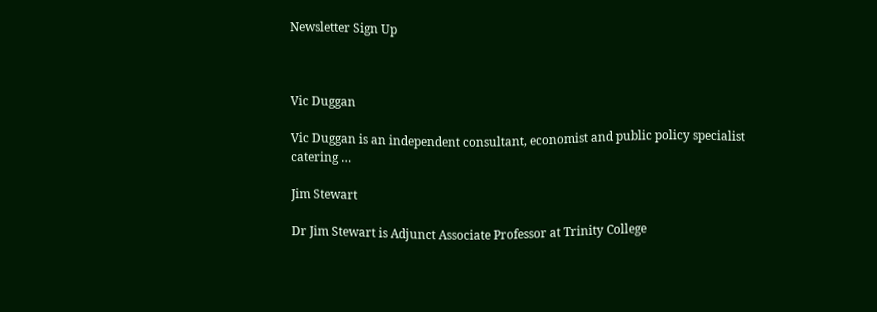Newsletter Sign Up



Vic Duggan

Vic Duggan is an independent consultant, economist and public policy specialist catering …

Jim Stewart

Dr Jim Stewart is Adjunct Associate Professor at Trinity College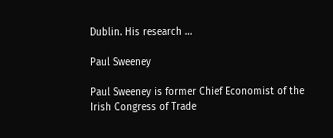Dublin. His research …

Paul Sweeney

Paul Sweeney is former Chief Economist of the Irish Congress of Trade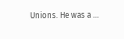Unions. He was a …